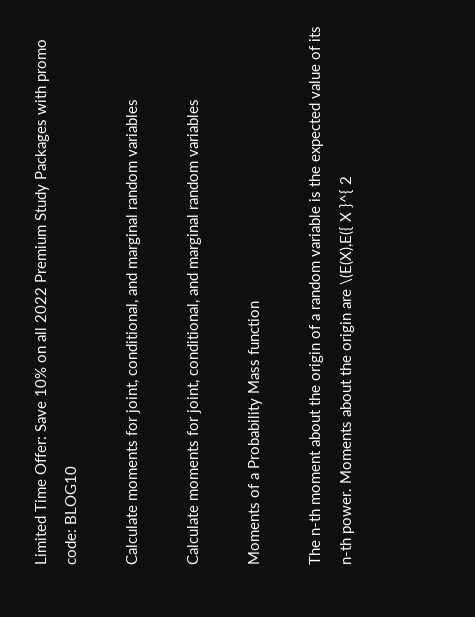Limited Time Offer: Save 10% on all 2022 Premium Study Packages with promo code: BLOG10

Calculate moments for joint, conditional, and marginal random variables

Calculate moments for joint, conditional, and marginal random variables

Moments of a Probability Mass function

The n-th moment about the origin of a random variable is the expected value of its n-th power. Moments about the origin are \(E(X),E({ X }^{ 2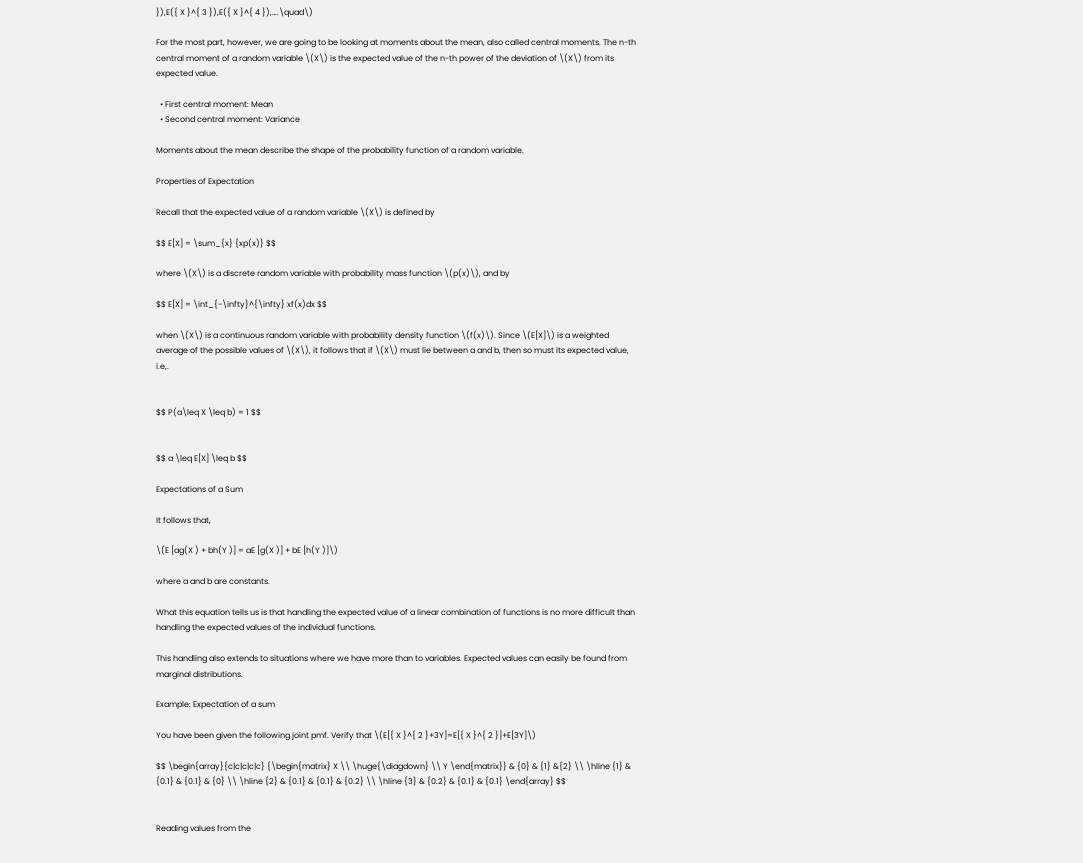}),E({ X }^{ 3 }),E({ X }^{ 4 }),….\quad\)

For the most part, however, we are going to be looking at moments about the mean, also called central moments. The n-th central moment of a random variable \(X\) is the expected value of the n-th power of the deviation of \(X\) from its expected value.

  • First central moment: Mean
  • Second central moment: Variance

Moments about the mean describe the shape of the probability function of a random variable.

Properties of Expectation

Recall that the expected value of a random variable \(X\) is defined by

$$ E[X] = \sum_{x} {xp(x)} $$

where \(X\) is a discrete random variable with probability mass function \(p(x)\), and by

$$ E[X] = \int_{-\infty}^{\infty} xf(x)dx $$

when \(X\) is a continuous random variable with probability density function \(f(x)\). Since \(E[X]\) is a weighted average of the possible values of \(X\), it follows that if \(X\) must lie between a and b, then so must its expected value, i.e,.


$$ P(a\leq X \leq b) = 1 $$


$$ a \leq E[X] \leq b $$

Expectations of a Sum

It follows that,

\(E [ag(X ) + bh(Y )] = aE [g(X )] + bE [h(Y )]\)

where a and b are constants.

What this equation tells us is that handling the expected value of a linear combination of functions is no more difficult than handling the expected values of the individual functions.

This handling also extends to situations where we have more than to variables. Expected values can easily be found from marginal distributions.

Example: Expectation of a sum

You have been given the following joint pmf. Verify that \(E[{ X }^{ 2 }+3Y]=E[{ X }^{ 2 }]+E[3Y]\)

$$ \begin{array}{c|c|c|c|c} {\begin{matrix} X \\ \huge{\diagdown} \\ Y \end{matrix}} & {0} & {1} &{2} \\ \hline {1} & {0.1} & {0.1} & {0} \\ \hline {2} & {0.1} & {0.1} & {0.2} \\ \hline {3} & {0.2} & {0.1} & {0.1} \end{array} $$


Reading values from the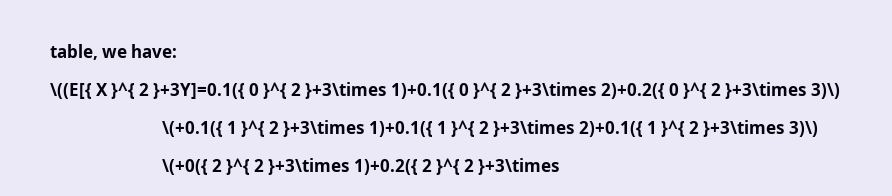table, we have:

\((E[{ X }^{ 2 }+3Y]=0.1({ 0 }^{ 2 }+3\times 1)+0.1({ 0 }^{ 2 }+3\times 2)+0.2({ 0 }^{ 2 }+3\times 3)\)

                            \(+0.1({ 1 }^{ 2 }+3\times 1)+0.1({ 1 }^{ 2 }+3\times 2)+0.1({ 1 }^{ 2 }+3\times 3)\)

                            \(+0({ 2 }^{ 2 }+3\times 1)+0.2({ 2 }^{ 2 }+3\times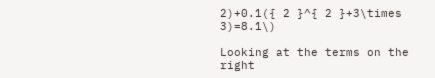2)+0.1({ 2 }^{ 2 }+3\times 3)=8.1\)

Looking at the terms on the right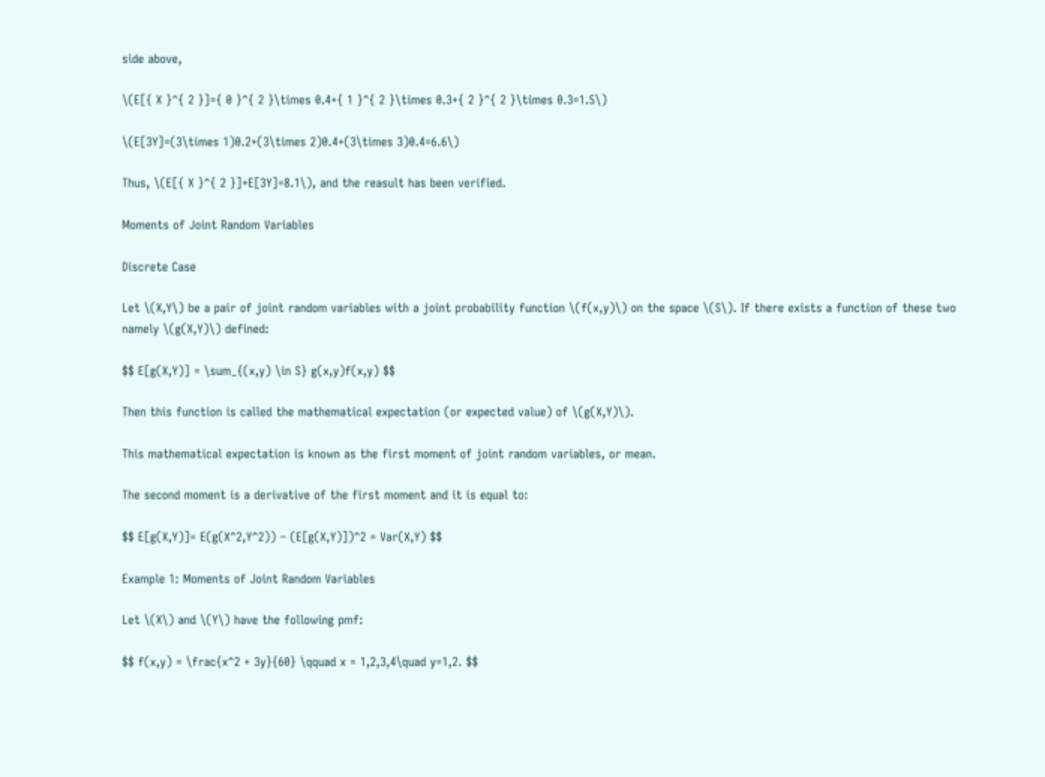side above,

\(E[{ X }^{ 2 }]={ 0 }^{ 2 }\times 0.4+{ 1 }^{ 2 }\times 0.3+{ 2 }^{ 2 }\times 0.3=1.5\)

\(E[3Y]=(3\times 1)0.2+(3\times 2)0.4+(3\times 3)0.4=6.6\)

Thus, \(E[{ X }^{ 2 }]+E[3Y]=8.1\), and the reasult has been verified.

Moments of Joint Random Variables

Discrete Case

Let \(X,Y\) be a pair of joint random variables with a joint probability function \(f(x,y)\) on the space \(S\). If there exists a function of these two namely \(g(X,Y)\) defined:

$$ E[g(X,Y)] = \sum_{(x,y) \in S} g(x,y)f(x,y) $$

Then this function is called the mathematical expectation (or expected value) of \(g(X,Y)\).

This mathematical expectation is known as the first moment of joint random variables, or mean.

The second moment is a derivative of the first moment and it is equal to:

$$ E[g(X,Y)]= E(g(X^2,Y^2)) – (E[g(X,Y)])^2 = Var(X,Y) $$

Example 1: Moments of Joint Random Variables

Let \(X\) and \(Y\) have the following pmf:

$$ f(x,y) = \frac{x^2 + 3y}{60} \qquad x = 1,2,3,4\quad y=1,2. $$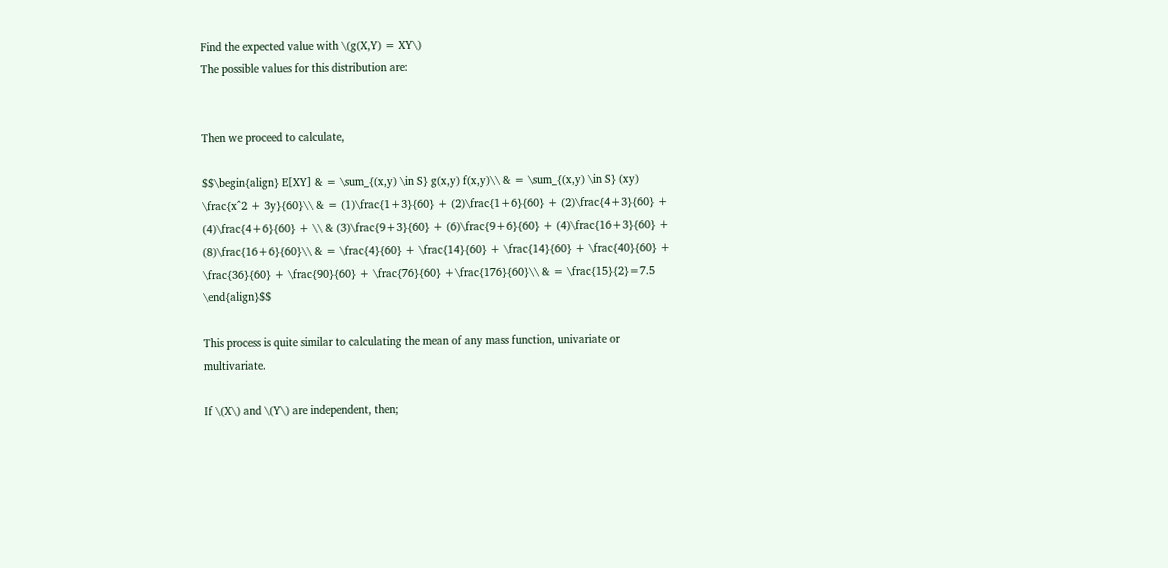Find the expected value with \(g(X,Y) = XY\)
The possible values for this distribution are:


Then we proceed to calculate,

$$\begin{align} E[XY] & = \sum_{(x,y) \in S} g(x,y) f(x,y)\\ & = \sum_{(x,y) \in S} (xy) \frac{x^2 + 3y}{60}\\ & = (1)\frac{1+3}{60} + (2)\frac{1+6}{60} + (2)\frac{4+3}{60} + (4)\frac{4+6}{60} + \\ & (3)\frac{9+3}{60} + (6)\frac{9+6}{60} + (4)\frac{16+3}{60} + (8)\frac{16+6}{60}\\ & = \frac{4}{60} + \frac{14}{60} + \frac{14}{60} + \frac{40}{60} + \frac{36}{60} + \frac{90}{60} + \frac{76}{60} +\frac{176}{60}\\ & = \frac{15}{2}=7.5 \end{align}$$

This process is quite similar to calculating the mean of any mass function, univariate or multivariate.

If \(X\) and \(Y\) are independent, then;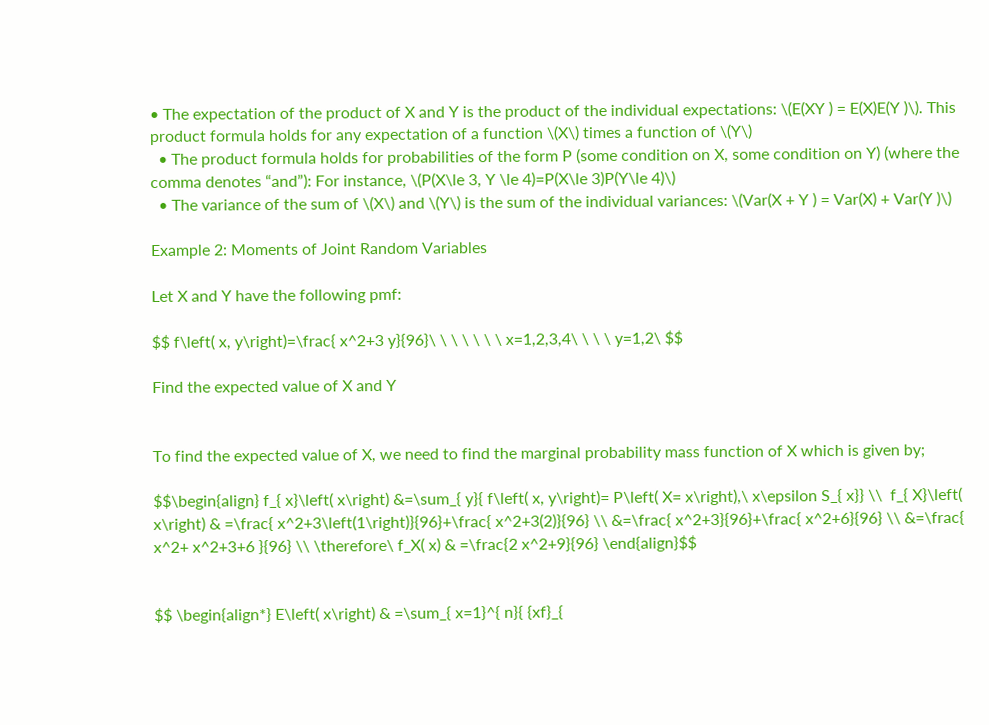• The expectation of the product of X and Y is the product of the individual expectations: \(E(XY ) = E(X)E(Y )\). This product formula holds for any expectation of a function \(X\) times a function of \(Y\)
  • The product formula holds for probabilities of the form P (some condition on X, some condition on Y) (where the comma denotes “and”): For instance, \(P(X\le 3, Y \le 4)=P(X\le 3)P(Y\le 4)\)
  • The variance of the sum of \(X\) and \(Y\) is the sum of the individual variances: \(Var(X + Y ) = Var(X) + Var(Y )\)

Example 2: Moments of Joint Random Variables

Let X and Y have the following pmf:

$$ f\left( x, y\right)=\frac{ x^2+3 y}{96}\ \ \ \ \ \ \ x=1,2,3,4\ \ \ \ y=1,2\ $$

Find the expected value of X and Y


To find the expected value of X, we need to find the marginal probability mass function of X which is given by;

$$\begin{align} f_{ x}\left( x\right) &=\sum_{ y}{ f\left( x, y\right)= P\left( X= x\right),\ x\epsilon S_{ x}} \\  f_{ X}\left( x\right) & =\frac{ x^2+3\left(1\right)}{96}+\frac{ x^2+3(2)}{96} \\ &=\frac{ x^2+3}{96}+\frac{ x^2+6}{96} \\ &=\frac{ x^2+ x^2+3+6 }{96} \\ \therefore\ f_X( x) & =\frac{2 x^2+9}{96} \end{align}$$


$$ \begin{align*} E\left( x\right) & =\sum_{ x=1}^{ n}{ {xf}_{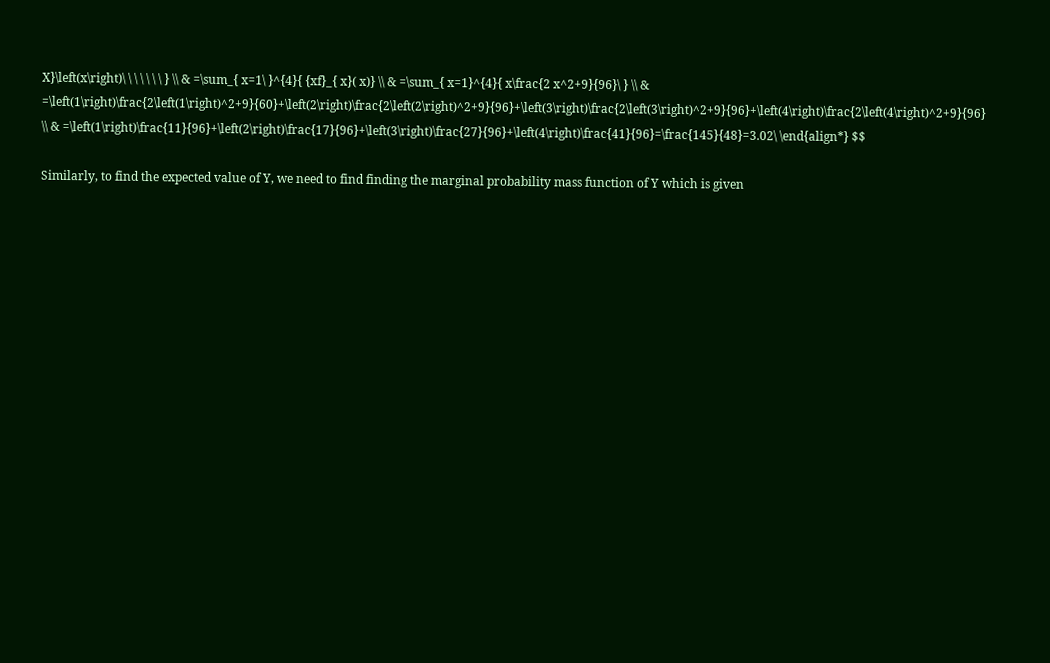X}\left(x\right)\ \ \ \ \ \ \ } \\ & =\sum_{ x=1\ }^{4}{ {xf}_{ x}( x)} \\ & =\sum_{ x=1}^{4}{ x\frac{2 x^2+9}{96}\ } \\ & =\left(1\right)\frac{2\left(1\right)^2+9}{60}+\left(2\right)\frac{2\left(2\right)^2+9}{96}+\left(3\right)\frac{2\left(3\right)^2+9}{96}+\left(4\right)\frac{2\left(4\right)^2+9}{96} \\ & =\left(1\right)\frac{11}{96}+\left(2\right)\frac{17}{96}+\left(3\right)\frac{27}{96}+\left(4\right)\frac{41}{96}=\frac{145}{48}=3.02\ \end{align*} $$

Similarly, to find the expected value of Y, we need to find finding the marginal probability mass function of Y which is given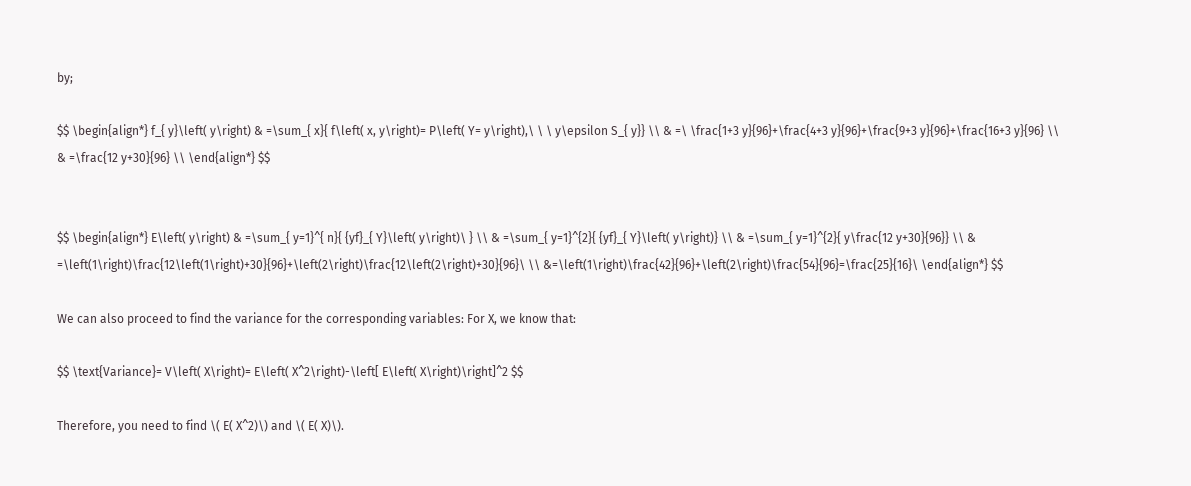by;

$$ \begin{align*} f_{ y}\left( y\right) & =\sum_{ x}{ f\left( x, y\right)= P\left( Y= y\right),\ \ \ y\epsilon S_{ y}} \\ & =\ \frac{1+3 y}{96}+\frac{4+3 y}{96}+\frac{9+3 y}{96}+\frac{16+3 y}{96} \\ & =\frac{12 y+30}{96} \\ \end{align*} $$


$$ \begin{align*} E\left( y\right) & =\sum_{ y=1}^{ n}{ {yf}_{ Y}\left( y\right)\ } \\ & =\sum_{ y=1}^{2}{ {yf}_{ Y}\left( y\right)} \\ & =\sum_{ y=1}^{2}{ y\frac{12 y+30}{96}} \\ & =\left(1\right)\frac{12\left(1\right)+30}{96}+\left(2\right)\frac{12\left(2\right)+30}{96}\ \\ &=\left(1\right)\frac{42}{96}+\left(2\right)\frac{54}{96}=\frac{25}{16}\ \end{align*} $$

We can also proceed to find the variance for the corresponding variables: For X, we know that:

$$ \text{Variance}= V\left( X\right)= E\left( X^2\right)-\left[ E\left( X\right)\right]^2 $$

Therefore, you need to find \( E( X^2)\) and \( E( X)\).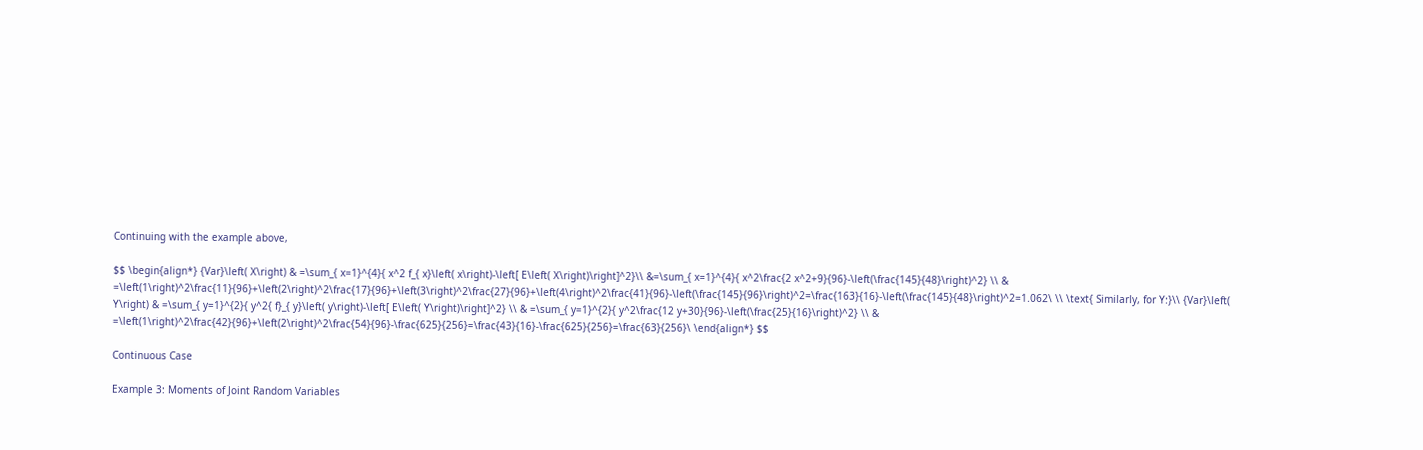Continuing with the example above,

$$ \begin{align*} {Var}\left( X\right) & =\sum_{ x=1}^{4}{ x^2 f_{ x}\left( x\right)-\left[ E\left( X\right)\right]^2}\\ &=\sum_{ x=1}^{4}{ x^2\frac{2 x^2+9}{96}-\left(\frac{145}{48}\right)^2} \\ & =\left(1\right)^2\frac{11}{96}+\left(2\right)^2\frac{17}{96}+\left(3\right)^2\frac{27}{96}+\left(4\right)^2\frac{41}{96}-\left(\frac{145}{96}\right)^2=\frac{163}{16}-\left(\frac{145}{48}\right)^2=1.062\ \\ \text{ Similarly, for Y:}\\ {Var}\left( Y\right) & =\sum_{ y=1}^{2}{ y^2{ f}_{ y}\left( y\right)-\left[ E\left( Y\right)\right]^2} \\ & =\sum_{ y=1}^{2}{ y^2\frac{12 y+30}{96}-\left(\frac{25}{16}\right)^2} \\ & =\left(1\right)^2\frac{42}{96}+\left(2\right)^2\frac{54}{96}-\frac{625}{256}=\frac{43}{16}-\frac{625}{256}=\frac{63}{256}\ \end{align*} $$

Continuous Case

Example 3: Moments of Joint Random Variables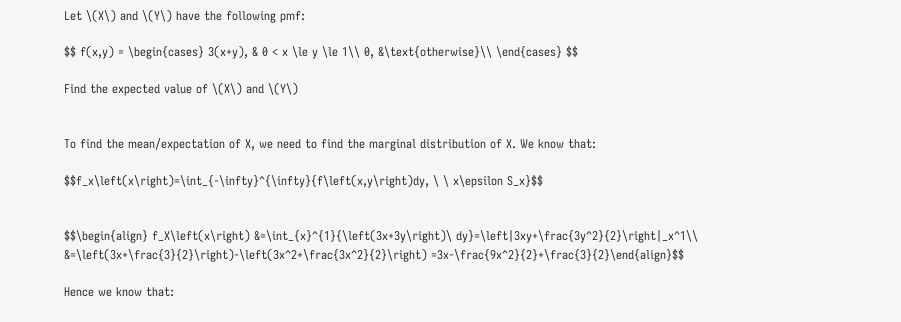Let \(X\) and \(Y\) have the following pmf:

$$ f(x,y) = \begin{cases} 3(x+y), & 0 < x \le y \le 1\\ 0, &\text{otherwise}\\ \end{cases} $$

Find the expected value of \(X\) and \(Y\)


To find the mean/expectation of X, we need to find the marginal distribution of X. We know that:

$$f_x\left(x\right)=\int_{-\infty}^{\infty}{f\left(x,y\right)dy, \ \ x\epsilon S_x}$$


$$\begin{align} f_X\left(x\right) &=\int_{x}^{1}{\left(3x+3y\right)\ dy}=\left|3xy+\frac{3y^2}{2}\right|_x^1\\ &=\left(3x+\frac{3}{2}\right)-\left(3x^2+\frac{3x^2}{2}\right) =3x-\frac{9x^2}{2}+\frac{3}{2}\end{align}$$

Hence we know that: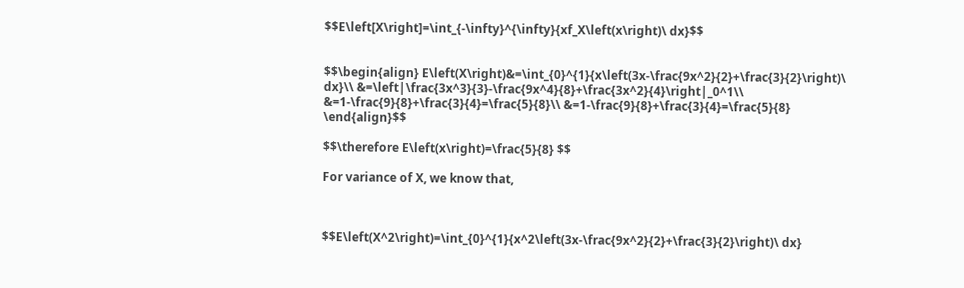$$E\left[X\right]=\int_{-\infty}^{\infty}{xf_X\left(x\right)\ dx}$$


$$\begin{align} E\left(X\right)&=\int_{0}^{1}{x\left(3x-\frac{9x^2}{2}+\frac{3}{2}\right)\  dx}\\ &=\left|\frac{3x^3}{3}-\frac{9x^4}{8}+\frac{3x^2}{4}\right|_0^1\\ &=1-\frac{9}{8}+\frac{3}{4}=\frac{5}{8}\\ &=1-\frac{9}{8}+\frac{3}{4}=\frac{5}{8} \end{align}$$

$$\therefore E\left(x\right)=\frac{5}{8} $$

For variance of X, we know that,



$$E\left(X^2\right)=\int_{0}^{1}{x^2\left(3x-\frac{9x^2}{2}+\frac{3}{2}\right)\ dx}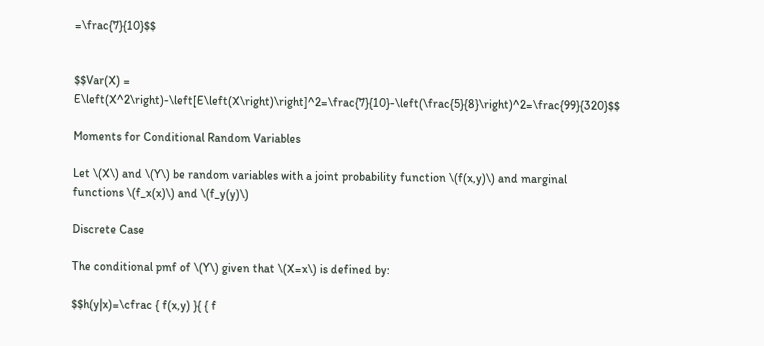=\frac{7}{10}$$


$$Var(X) = E\left(X^2\right)-\left[E\left(X\right)\right]^2=\frac{7}{10}-\left(\frac{5}{8}\right)^2=\frac{99}{320}$$

Moments for Conditional Random Variables

Let \(X\) and \(Y\) be random variables with a joint probability function \(f(x,y)\) and marginal functions \(f_x(x)\) and \(f_y(y)\)

Discrete Case

The conditional pmf of \(Y\) given that \(X=x\) is defined by:

$$h(y|x)=\cfrac { f(x,y) }{ { f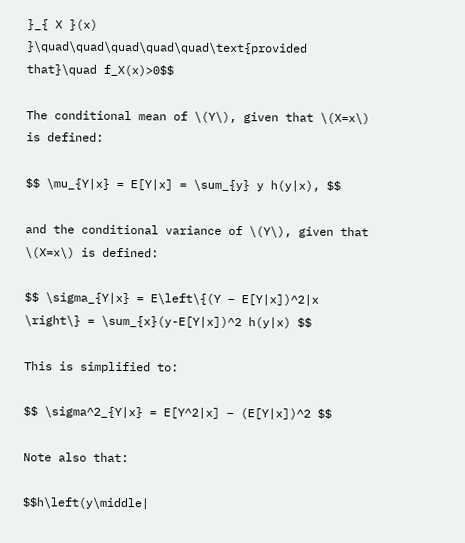}_{ X }(x) }\quad\quad\quad\quad\quad\text{provided that}\quad f_X(x)>0$$

The conditional mean of \(Y\), given that \(X=x\) is defined:

$$ \mu_{Y|x} = E[Y|x] = \sum_{y} y h(y|x), $$

and the conditional variance of \(Y\), given that \(X=x\) is defined:

$$ \sigma_{Y|x} = E\left\{(Y – E[Y|x])^2|x \right\} = \sum_{x}(y-E[Y|x])^2 h(y|x) $$

This is simplified to:

$$ \sigma^2_{Y|x} = E[Y^2|x] – (E[Y|x])^2 $$

Note also that:

$$h\left(y\middle|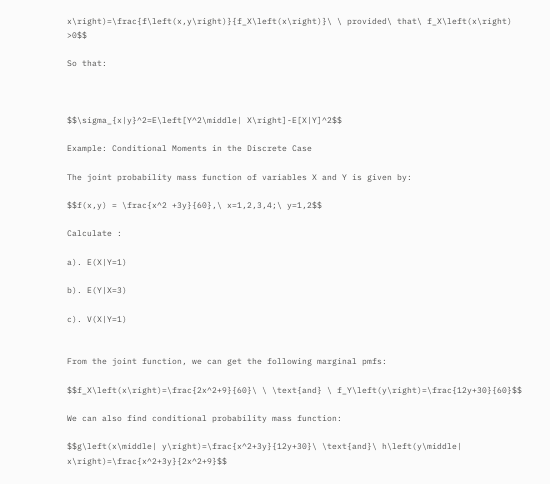x\right)=\frac{f\left(x,y\right)}{f_X\left(x\right)}\ \ provided\ that\ f_X\left(x\right)  >0$$

So that:



$$\sigma_{x|y}^2=E\left[Y^2\middle| X\right]-E[X|Y]^2$$

Example: Conditional Moments in the Discrete Case

The joint probability mass function of variables X and Y is given by:

$$f(x,y) = \frac{x^2 +3y}{60},\ x=1,2,3,4;\ y=1,2$$

Calculate :

a). E(X|Y=1)

b). E(Y|X=3)

c). V(X|Y=1)


From the joint function, we can get the following marginal pmfs:

$$f_X\left(x\right)=\frac{2x^2+9}{60}\ \ \text{and} \ f_Y\left(y\right)=\frac{12y+30}{60}$$

We can also find conditional probability mass function:

$$g\left(x\middle| y\right)=\frac{x^2+3y}{12y+30}\ \text{and}\ h\left(y\middle| x\right)=\frac{x^2+3y}{2x^2+9}$$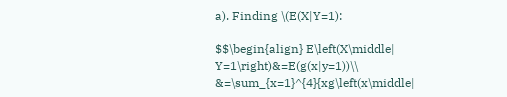a). Finding \(E(X|Y=1):

$$\begin{align} E\left(X\middle| Y=1\right)&=E(g(x|y=1))\\ &=\sum_{x=1}^{4}{xg\left(x\middle|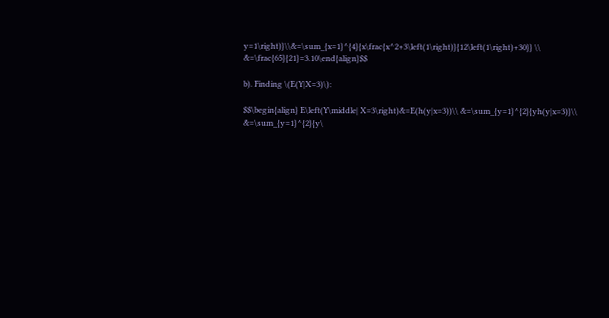y=1\right)}\\&=\sum_{x=1}^{4}{x\frac{x^2+3\left(1\right)}{12\left(1\right)+30}} \\ &=\frac{65}{21}=3.10\end{align}$$

b). Finding \(E(Y|X=3)\):

$$\begin{align} E\left(Y\middle| X=3\right)&=E(h(y|x=3))\\ &=\sum_{y=1}^{2}{yh(y|x=3)}\\ &=\sum_{y=1}^{2}{y\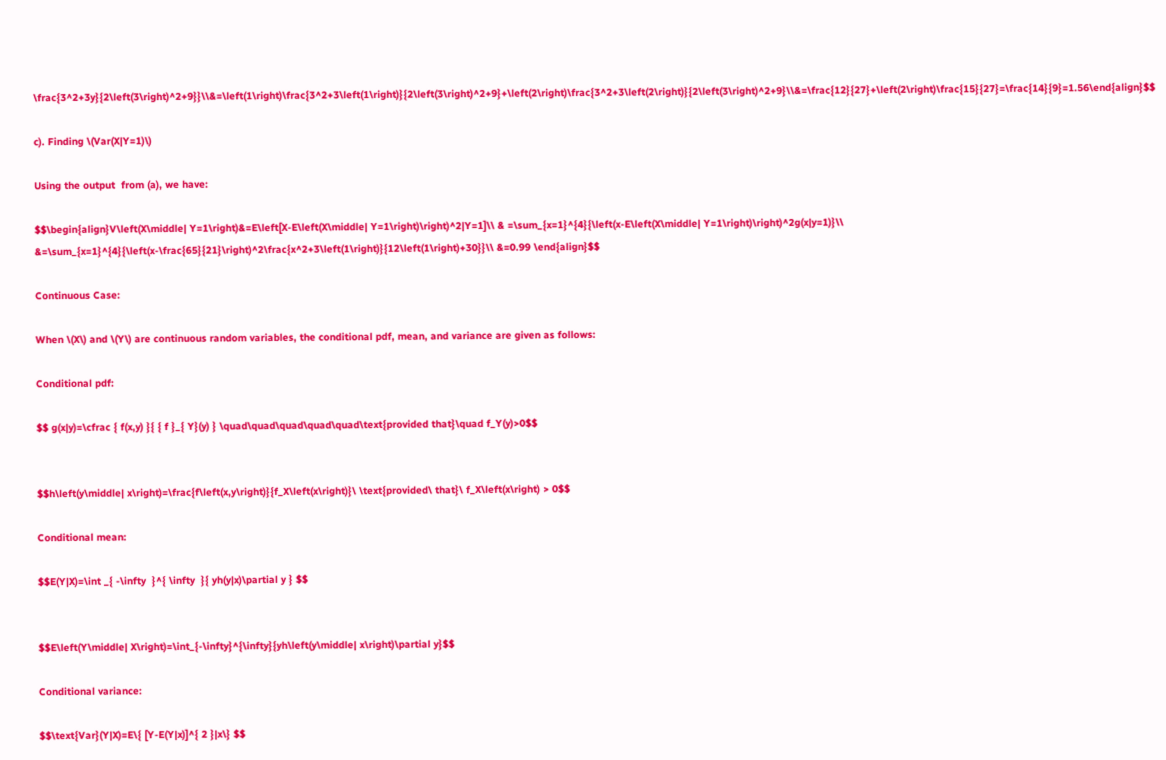\frac{3^2+3y}{2\left(3\right)^2+9}}\\&=\left(1\right)\frac{3^2+3\left(1\right)}{2\left(3\right)^2+9}+\left(2\right)\frac{3^2+3\left(2\right)}{2\left(3\right)^2+9}\\&=\frac{12}{27}+\left(2\right)\frac{15}{27}=\frac{14}{9}=1.56\end{align}$$

c). Finding \(Var(X|Y=1)\)

Using the output  from (a), we have:

$$\begin{align}V\left(X\middle| Y=1\right)&=E\left[X-E\left(X\middle| Y=1\right)\right)^2|Y=1]\\ & =\sum_{x=1}^{4}{\left(x-E\left(X\middle| Y=1\right)\right)^2g(x|y=1)}\\ &=\sum_{x=1}^{4}{\left(x-\frac{65}{21}\right)^2\frac{x^2+3\left(1\right)}{12\left(1\right)+30}}\\ &=0.99 \end{align}$$

Continuous Case:

When \(X\) and \(Y\) are continuous random variables, the conditional pdf, mean, and variance are given as follows:

Conditional pdf:

$$ g(x|y)=\cfrac { f(x,y) }{ { f }_{ Y}(y) } \quad\quad\quad\quad\quad\text{provided that}\quad f_Y(y)>0$$


$$h\left(y\middle| x\right)=\frac{f\left(x,y\right)}{f_X\left(x\right)}\ \text{provided\ that}\ f_X\left(x\right) > 0$$

Conditional mean:

$$E(Y|X)=\int _{ -\infty  }^{ \infty  }{ yh(y|x)\partial y } $$


$$E\left(Y\middle| X\right)=\int_{-\infty}^{\infty}{yh\left(y\middle| x\right)\partial y}$$

Conditional variance:

$$\text{Var}(Y|X)=E\{ [Y-E(Y|x)]^{ 2 }|x\} $$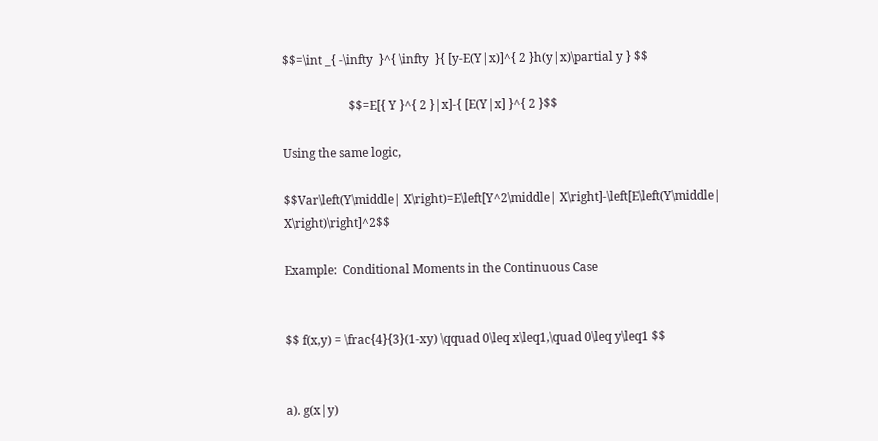$$=\int _{ -\infty  }^{ \infty  }{ [y-E(Y|x)]^{ 2 }h(y|x)\partial y } $$

                      $$=E[{ Y }^{ 2 }|x]-{ [E(Y|x] }^{ 2 }$$

Using the same logic,

$$Var\left(Y\middle| X\right)=E\left[Y^2\middle| X\right]-\left[E\left(Y\middle| X\right)\right]^2$$

Example:  Conditional Moments in the Continuous Case


$$ f(x,y) = \frac{4}{3}(1-xy) \qquad 0\leq x\leq1,\quad 0\leq y\leq1 $$


a). g(x|y)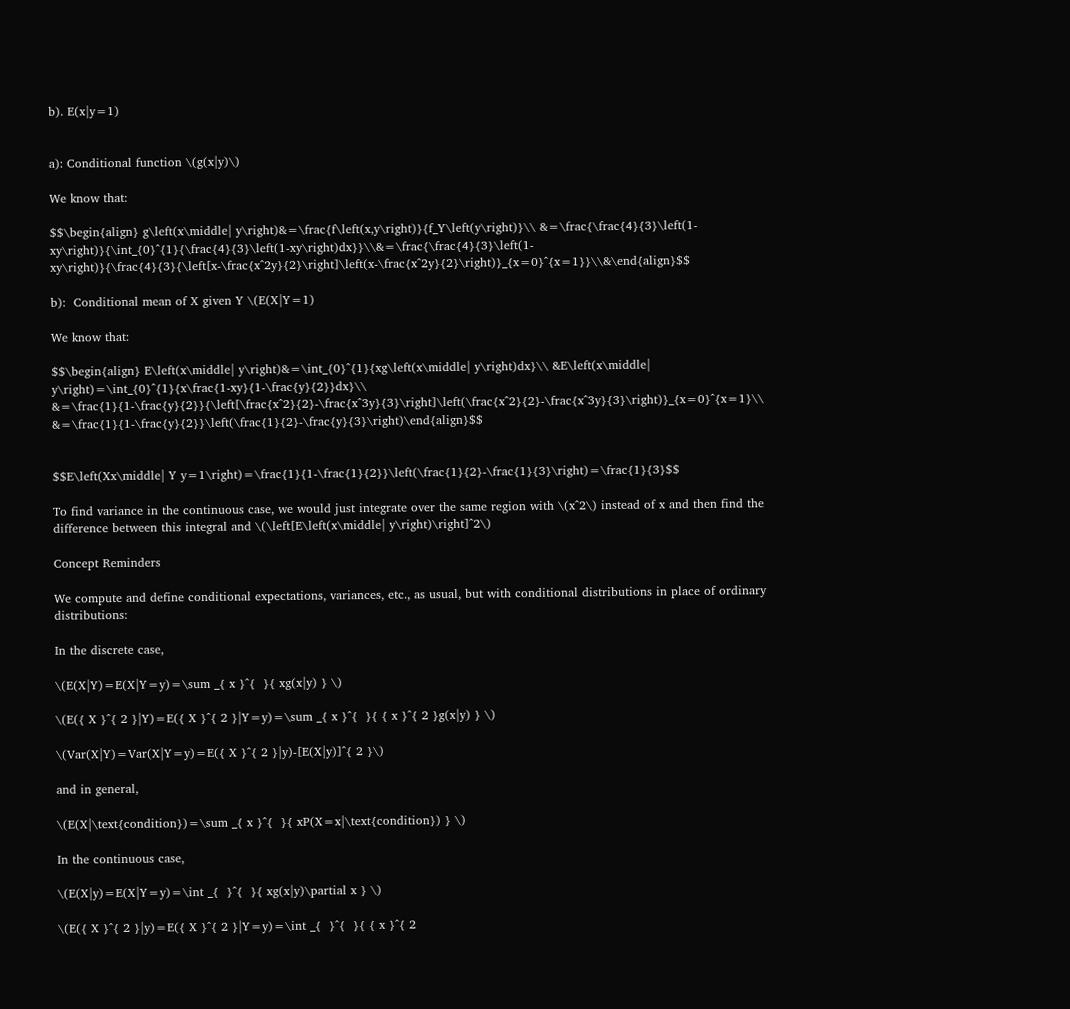b). E(x|y=1)


a): Conditional function \(g(x|y)\)

We know that:

$$\begin{align} g\left(x\middle| y\right)&=\frac{f\left(x,y\right)}{f_Y\left(y\right)}\\ &=\frac{\frac{4}{3}\left(1-xy\right)}{\int_{0}^{1}{\frac{4}{3}\left(1-xy\right)dx}}\\&=\frac{\frac{4}{3}\left(1-xy\right)}{\frac{4}{3}{\left[x-\frac{x^2y}{2}\right]\left(x-\frac{x^2y}{2}\right)}_{x=0}^{x=1}}\\&\end{align}$$

b):  Conditional mean of X given Y \(E(X|Y=1)

We know that:

$$\begin{align} E\left(x\middle| y\right)&=\int_{0}^{1}{xg\left(x\middle| y\right)dx}\\ &E\left(x\middle| y\right)=\int_{0}^{1}{x\frac{1-xy}{1-\frac{y}{2}}dx}\\ &=\frac{1}{1-\frac{y}{2}}{\left[\frac{x^2}{2}-\frac{x^3y}{3}\right]\left(\frac{x^2}{2}-\frac{x^3y}{3}\right)}_{x=0}^{x=1}\\ &=\frac{1}{1-\frac{y}{2}}\left(\frac{1}{2}-\frac{y}{3}\right)\end{align}$$


$$E\left(Xx\middle| Y y=1\right)=\frac{1}{1-\frac{1}{2}}\left(\frac{1}{2}-\frac{1}{3}\right)=\frac{1}{3}$$

To find variance in the continuous case, we would just integrate over the same region with \(x^2\) instead of x and then find the difference between this integral and \(\left[E\left(x\middle| y\right)\right]^2\)

Concept Reminders

We compute and define conditional expectations, variances, etc., as usual, but with conditional distributions in place of ordinary distributions:

In the discrete case,

\(E(X|Y)=E(X|Y=y)=\sum _{ x }^{  }{ xg(x|y) } \)

\(E({ X }^{ 2 }|Y)=E({ X }^{ 2 }|Y=y)=\sum _{ x }^{  }{ { x }^{ 2 }g(x|y) } \)

\(Var(X|Y)=Var(X|Y=y)=E({ X }^{ 2 }|y)-[E(X|y)]^{ 2 }\)

and in general,

\(E(X|\text{condition})=\sum _{ x }^{  }{ xP(X=x|\text{condition}) } \)

In the continuous case,

\(E(X|y)=E(X|Y=y)=\int _{  }^{  }{ xg(x|y)\partial x } \)

\(E({ X }^{ 2 }|y)=E({ X }^{ 2 }|Y=y)=\int _{  }^{  }{ { x }^{ 2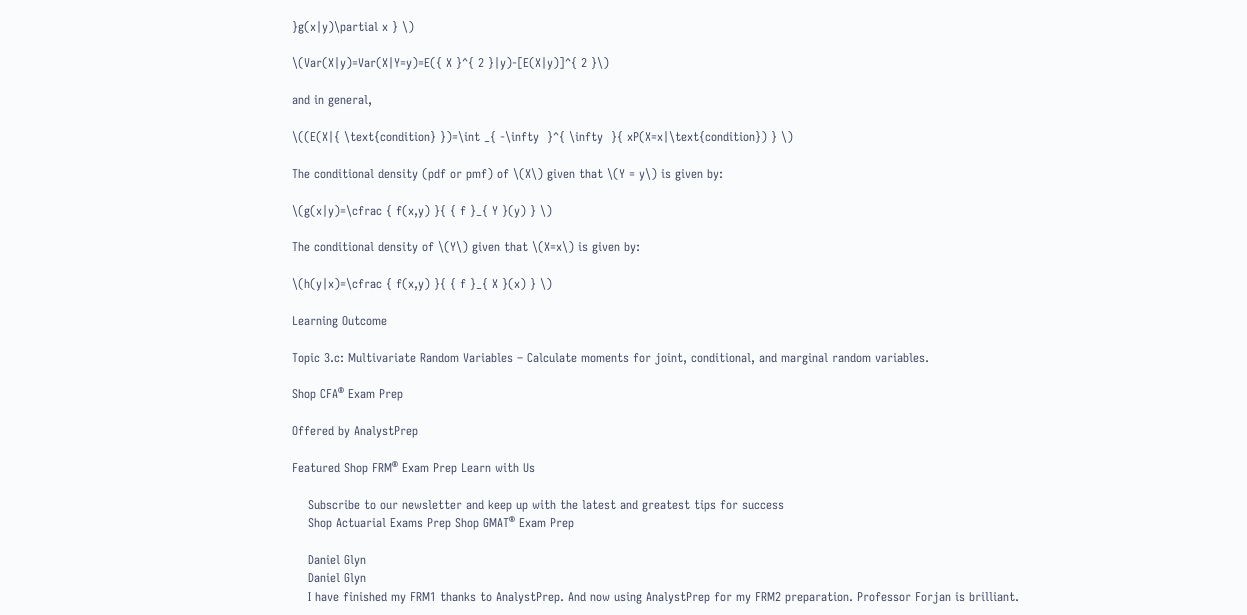}g(x|y)\partial x } \)

\(Var(X|y)=Var(X|Y=y)=E({ X }^{ 2 }|y)-[E(X|y)]^{ 2 }\)

and in general,

\((E(X|{ \text{condition} })=\int _{ -\infty  }^{ \infty  }{ xP(X=x|\text{condition}) } \)

The conditional density (pdf or pmf) of \(X\) given that \(Y = y\) is given by:

\(g(x|y)=\cfrac { f(x,y) }{ { f }_{ Y }(y) } \)

The conditional density of \(Y\) given that \(X=x\) is given by:

\(h(y|x)=\cfrac { f(x,y) }{ { f }_{ X }(x) } \)

Learning Outcome

Topic 3.c: Multivariate Random Variables – Calculate moments for joint, conditional, and marginal random variables.

Shop CFA® Exam Prep

Offered by AnalystPrep

Featured Shop FRM® Exam Prep Learn with Us

    Subscribe to our newsletter and keep up with the latest and greatest tips for success
    Shop Actuarial Exams Prep Shop GMAT® Exam Prep

    Daniel Glyn
    Daniel Glyn
    I have finished my FRM1 thanks to AnalystPrep. And now using AnalystPrep for my FRM2 preparation. Professor Forjan is brilliant.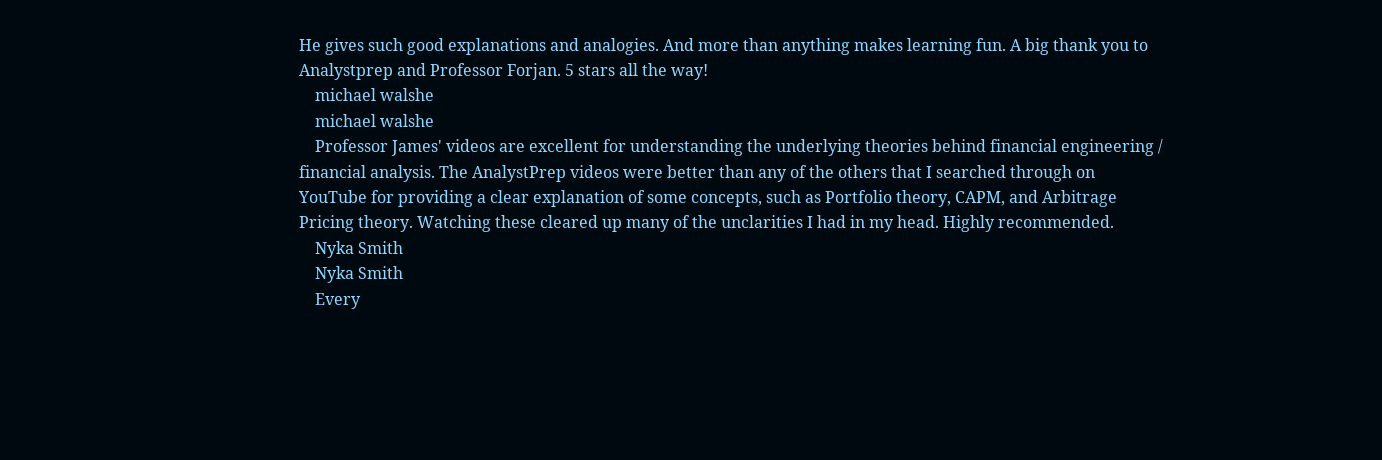He gives such good explanations and analogies. And more than anything makes learning fun. A big thank you to Analystprep and Professor Forjan. 5 stars all the way!
    michael walshe
    michael walshe
    Professor James' videos are excellent for understanding the underlying theories behind financial engineering / financial analysis. The AnalystPrep videos were better than any of the others that I searched through on YouTube for providing a clear explanation of some concepts, such as Portfolio theory, CAPM, and Arbitrage Pricing theory. Watching these cleared up many of the unclarities I had in my head. Highly recommended.
    Nyka Smith
    Nyka Smith
    Every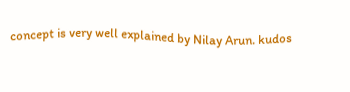concept is very well explained by Nilay Arun. kudos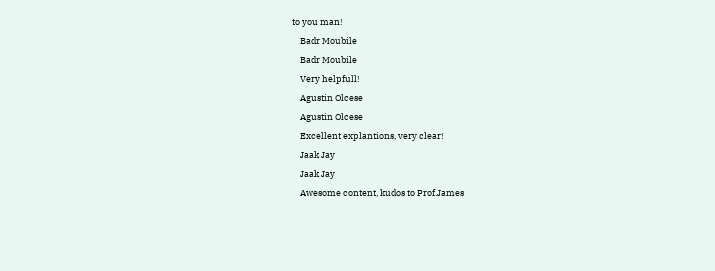to you man!
    Badr Moubile
    Badr Moubile
    Very helpfull!
    Agustin Olcese
    Agustin Olcese
    Excellent explantions, very clear!
    Jaak Jay
    Jaak Jay
    Awesome content, kudos to Prof.James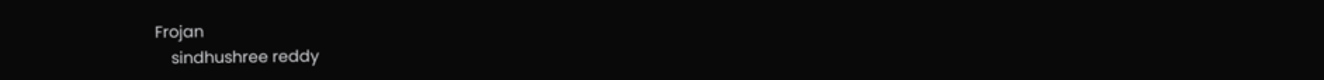Frojan
    sindhushree reddy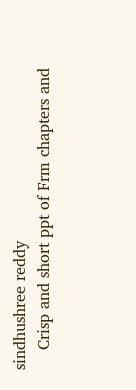sindhushree reddy
    Crisp and short ppt of Frm chapters and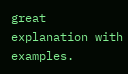great explanation with examples.